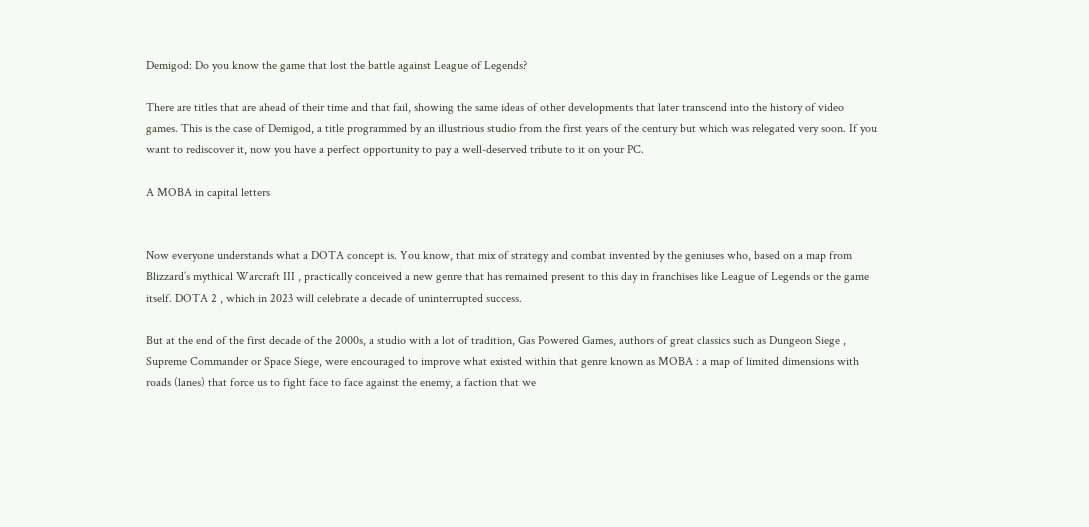Demigod: Do you know the game that lost the battle against League of Legends?

There are titles that are ahead of their time and that fail, showing the same ideas of other developments that later transcend into the history of video games. This is the case of Demigod, a title programmed by an illustrious studio from the first years of the century but which was relegated very soon. If you want to rediscover it, now you have a perfect opportunity to pay a well-deserved tribute to it on your PC.

A MOBA in capital letters


Now everyone understands what a DOTA concept is. You know, that mix of strategy and combat invented by the geniuses who, based on a map from Blizzard’s mythical Warcraft III , practically conceived a new genre that has remained present to this day in franchises like League of Legends or the game itself. DOTA 2 , which in 2023 will celebrate a decade of uninterrupted success.

But at the end of the first decade of the 2000s, a studio with a lot of tradition, Gas Powered Games, authors of great classics such as Dungeon Siege , Supreme Commander or Space Siege, were encouraged to improve what existed within that genre known as MOBA : a map of limited dimensions with roads (lanes) that force us to fight face to face against the enemy, a faction that we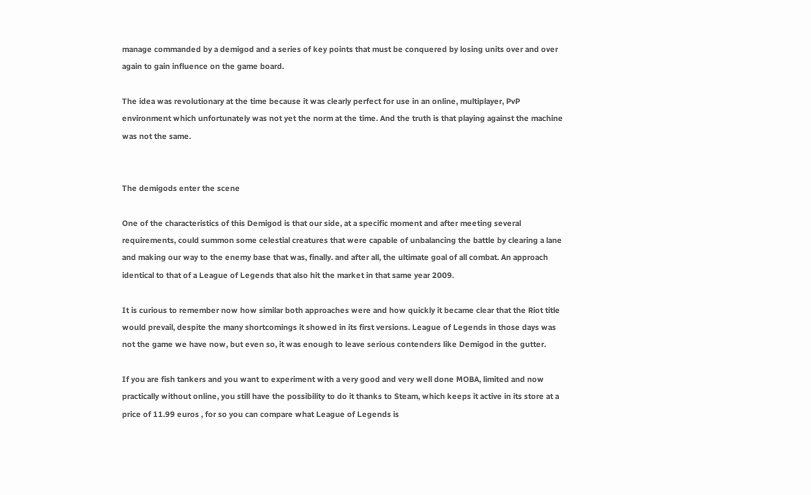manage commanded by a demigod and a series of key points that must be conquered by losing units over and over again to gain influence on the game board.

The idea was revolutionary at the time because it was clearly perfect for use in an online, multiplayer, PvP environment which unfortunately was not yet the norm at the time. And the truth is that playing against the machine was not the same.


The demigods enter the scene

One of the characteristics of this Demigod is that our side, at a specific moment and after meeting several requirements, could summon some celestial creatures that were capable of unbalancing the battle by clearing a lane and making our way to the enemy base that was, finally. and after all, the ultimate goal of all combat. An approach identical to that of a League of Legends that also hit the market in that same year 2009.

It is curious to remember now how similar both approaches were and how quickly it became clear that the Riot title would prevail, despite the many shortcomings it showed in its first versions. League of Legends in those days was not the game we have now, but even so, it was enough to leave serious contenders like Demigod in the gutter.

If you are fish tankers and you want to experiment with a very good and very well done MOBA, limited and now practically without online, you still have the possibility to do it thanks to Steam, which keeps it active in its store at a price of 11.99 euros , for so you can compare what League of Legends is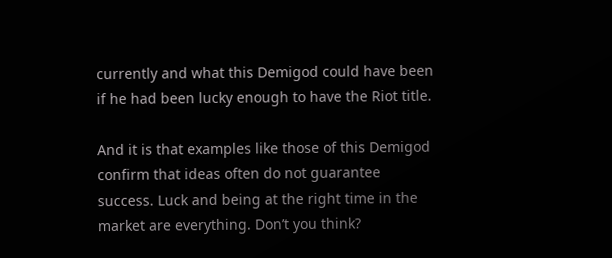currently and what this Demigod could have been if he had been lucky enough to have the Riot title.

And it is that examples like those of this Demigod confirm that ideas often do not guarantee success. Luck and being at the right time in the market are everything. Don’t you think?